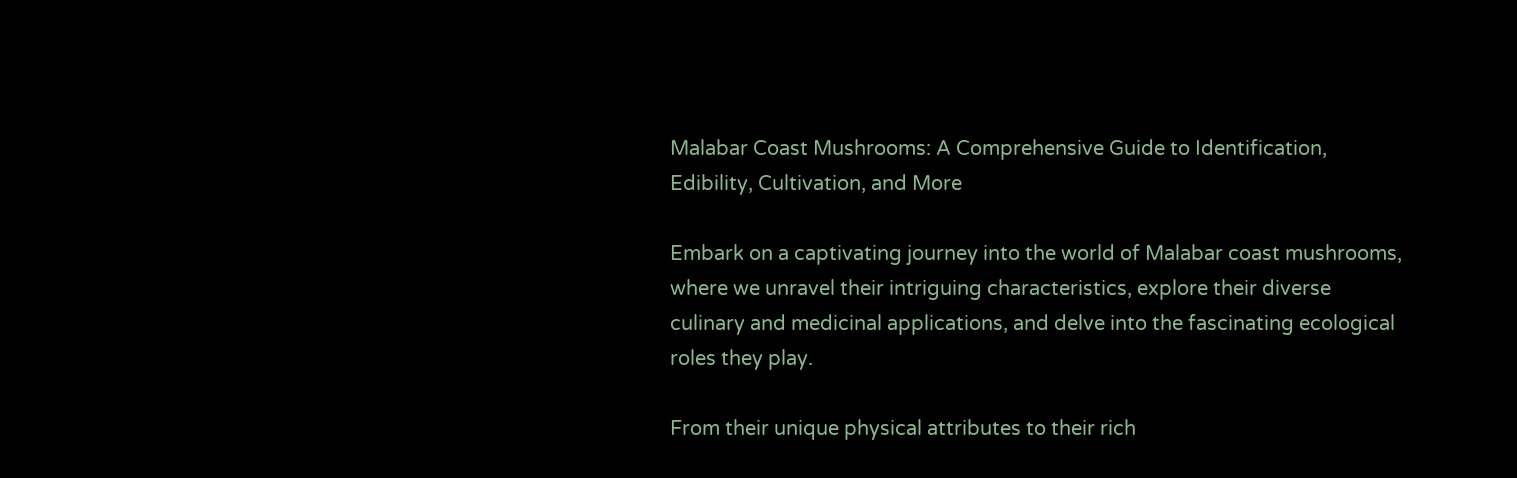Malabar Coast Mushrooms: A Comprehensive Guide to Identification, Edibility, Cultivation, and More

Embark on a captivating journey into the world of Malabar coast mushrooms, where we unravel their intriguing characteristics, explore their diverse culinary and medicinal applications, and delve into the fascinating ecological roles they play.

From their unique physical attributes to their rich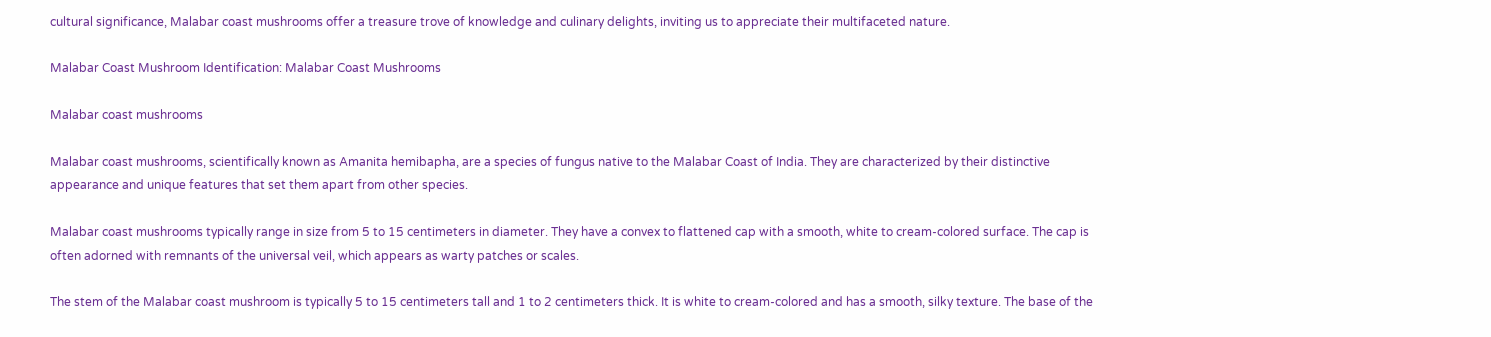cultural significance, Malabar coast mushrooms offer a treasure trove of knowledge and culinary delights, inviting us to appreciate their multifaceted nature.

Malabar Coast Mushroom Identification: Malabar Coast Mushrooms

Malabar coast mushrooms

Malabar coast mushrooms, scientifically known as Amanita hemibapha, are a species of fungus native to the Malabar Coast of India. They are characterized by their distinctive appearance and unique features that set them apart from other species.

Malabar coast mushrooms typically range in size from 5 to 15 centimeters in diameter. They have a convex to flattened cap with a smooth, white to cream-colored surface. The cap is often adorned with remnants of the universal veil, which appears as warty patches or scales.

The stem of the Malabar coast mushroom is typically 5 to 15 centimeters tall and 1 to 2 centimeters thick. It is white to cream-colored and has a smooth, silky texture. The base of the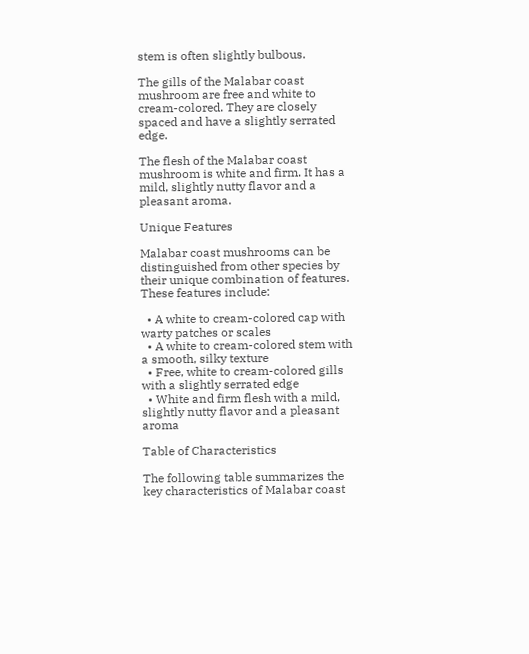stem is often slightly bulbous.

The gills of the Malabar coast mushroom are free and white to cream-colored. They are closely spaced and have a slightly serrated edge.

The flesh of the Malabar coast mushroom is white and firm. It has a mild, slightly nutty flavor and a pleasant aroma.

Unique Features

Malabar coast mushrooms can be distinguished from other species by their unique combination of features. These features include:

  • A white to cream-colored cap with warty patches or scales
  • A white to cream-colored stem with a smooth, silky texture
  • Free, white to cream-colored gills with a slightly serrated edge
  • White and firm flesh with a mild, slightly nutty flavor and a pleasant aroma

Table of Characteristics

The following table summarizes the key characteristics of Malabar coast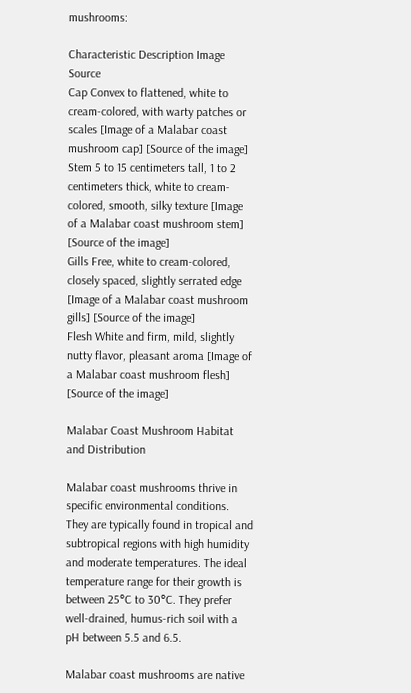mushrooms:

Characteristic Description Image Source
Cap Convex to flattened, white to cream-colored, with warty patches or scales [Image of a Malabar coast mushroom cap] [Source of the image]
Stem 5 to 15 centimeters tall, 1 to 2 centimeters thick, white to cream-colored, smooth, silky texture [Image of a Malabar coast mushroom stem] [Source of the image]
Gills Free, white to cream-colored, closely spaced, slightly serrated edge [Image of a Malabar coast mushroom gills] [Source of the image]
Flesh White and firm, mild, slightly nutty flavor, pleasant aroma [Image of a Malabar coast mushroom flesh] [Source of the image]

Malabar Coast Mushroom Habitat and Distribution

Malabar coast mushrooms thrive in specific environmental conditions. They are typically found in tropical and subtropical regions with high humidity and moderate temperatures. The ideal temperature range for their growth is between 25°C to 30°C. They prefer well-drained, humus-rich soil with a pH between 5.5 and 6.5.

Malabar coast mushrooms are native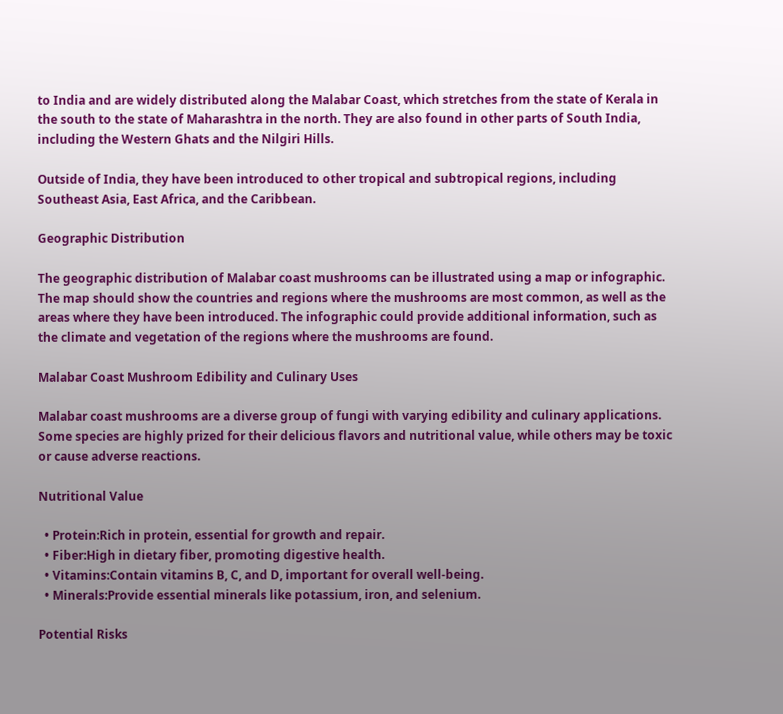to India and are widely distributed along the Malabar Coast, which stretches from the state of Kerala in the south to the state of Maharashtra in the north. They are also found in other parts of South India, including the Western Ghats and the Nilgiri Hills.

Outside of India, they have been introduced to other tropical and subtropical regions, including Southeast Asia, East Africa, and the Caribbean.

Geographic Distribution

The geographic distribution of Malabar coast mushrooms can be illustrated using a map or infographic. The map should show the countries and regions where the mushrooms are most common, as well as the areas where they have been introduced. The infographic could provide additional information, such as the climate and vegetation of the regions where the mushrooms are found.

Malabar Coast Mushroom Edibility and Culinary Uses

Malabar coast mushrooms are a diverse group of fungi with varying edibility and culinary applications. Some species are highly prized for their delicious flavors and nutritional value, while others may be toxic or cause adverse reactions.

Nutritional Value

  • Protein:Rich in protein, essential for growth and repair.
  • Fiber:High in dietary fiber, promoting digestive health.
  • Vitamins:Contain vitamins B, C, and D, important for overall well-being.
  • Minerals:Provide essential minerals like potassium, iron, and selenium.

Potential Risks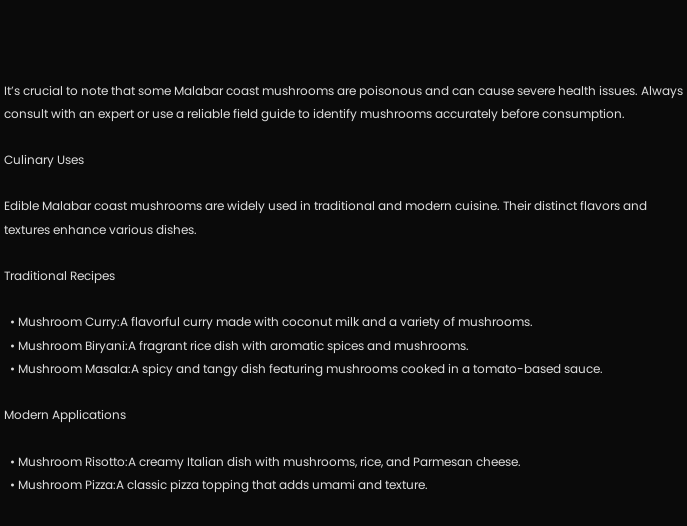It’s crucial to note that some Malabar coast mushrooms are poisonous and can cause severe health issues. Always consult with an expert or use a reliable field guide to identify mushrooms accurately before consumption.

Culinary Uses

Edible Malabar coast mushrooms are widely used in traditional and modern cuisine. Their distinct flavors and textures enhance various dishes.

Traditional Recipes

  • Mushroom Curry:A flavorful curry made with coconut milk and a variety of mushrooms.
  • Mushroom Biryani:A fragrant rice dish with aromatic spices and mushrooms.
  • Mushroom Masala:A spicy and tangy dish featuring mushrooms cooked in a tomato-based sauce.

Modern Applications

  • Mushroom Risotto:A creamy Italian dish with mushrooms, rice, and Parmesan cheese.
  • Mushroom Pizza:A classic pizza topping that adds umami and texture.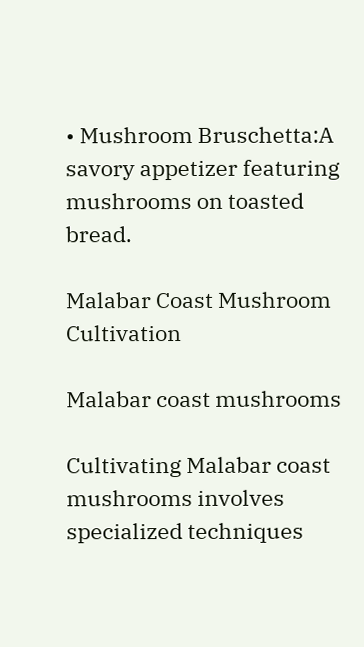• Mushroom Bruschetta:A savory appetizer featuring mushrooms on toasted bread.

Malabar Coast Mushroom Cultivation

Malabar coast mushrooms

Cultivating Malabar coast mushrooms involves specialized techniques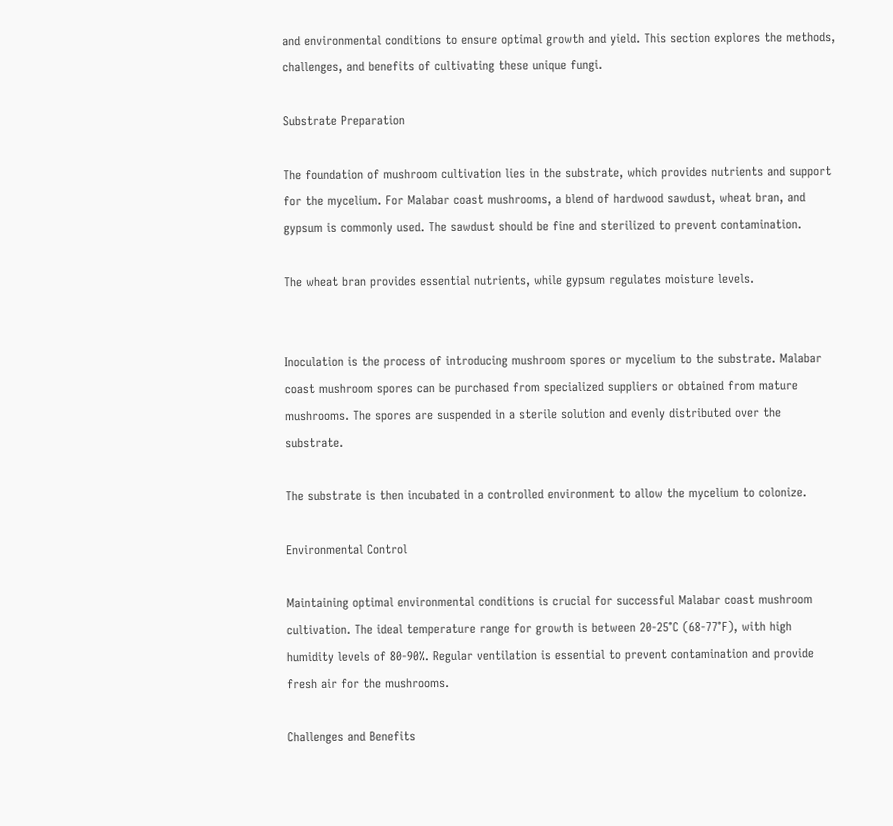and environmental conditions to ensure optimal growth and yield. This section explores the methods, challenges, and benefits of cultivating these unique fungi.

Substrate Preparation

The foundation of mushroom cultivation lies in the substrate, which provides nutrients and support for the mycelium. For Malabar coast mushrooms, a blend of hardwood sawdust, wheat bran, and gypsum is commonly used. The sawdust should be fine and sterilized to prevent contamination.

The wheat bran provides essential nutrients, while gypsum regulates moisture levels.


Inoculation is the process of introducing mushroom spores or mycelium to the substrate. Malabar coast mushroom spores can be purchased from specialized suppliers or obtained from mature mushrooms. The spores are suspended in a sterile solution and evenly distributed over the substrate.

The substrate is then incubated in a controlled environment to allow the mycelium to colonize.

Environmental Control

Maintaining optimal environmental conditions is crucial for successful Malabar coast mushroom cultivation. The ideal temperature range for growth is between 20-25°C (68-77°F), with high humidity levels of 80-90%. Regular ventilation is essential to prevent contamination and provide fresh air for the mushrooms.

Challenges and Benefits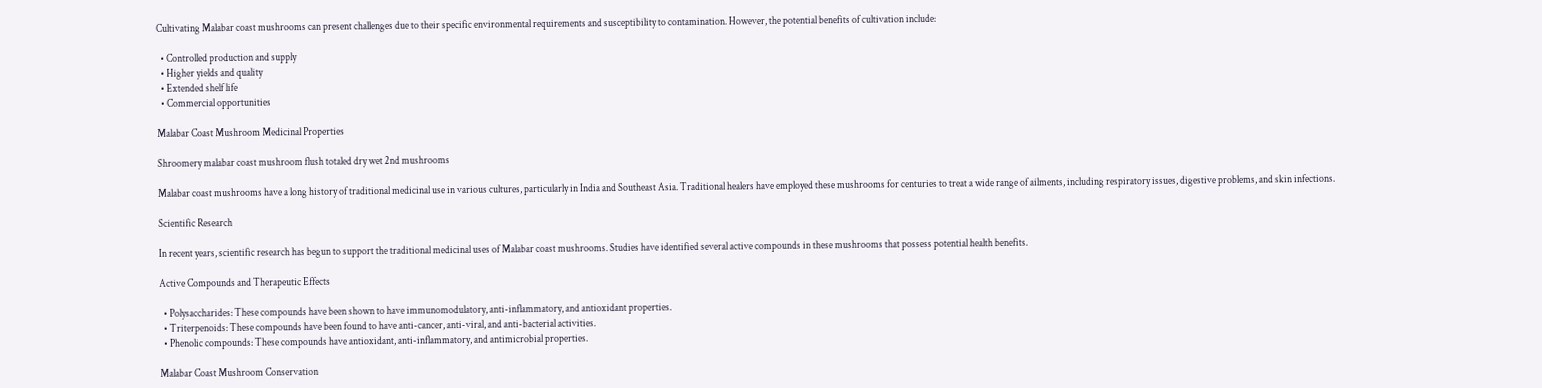Cultivating Malabar coast mushrooms can present challenges due to their specific environmental requirements and susceptibility to contamination. However, the potential benefits of cultivation include:

  • Controlled production and supply
  • Higher yields and quality
  • Extended shelf life
  • Commercial opportunities

Malabar Coast Mushroom Medicinal Properties

Shroomery malabar coast mushroom flush totaled dry wet 2nd mushrooms

Malabar coast mushrooms have a long history of traditional medicinal use in various cultures, particularly in India and Southeast Asia. Traditional healers have employed these mushrooms for centuries to treat a wide range of ailments, including respiratory issues, digestive problems, and skin infections.

Scientific Research

In recent years, scientific research has begun to support the traditional medicinal uses of Malabar coast mushrooms. Studies have identified several active compounds in these mushrooms that possess potential health benefits.

Active Compounds and Therapeutic Effects

  • Polysaccharides: These compounds have been shown to have immunomodulatory, anti-inflammatory, and antioxidant properties.
  • Triterpenoids: These compounds have been found to have anti-cancer, anti-viral, and anti-bacterial activities.
  • Phenolic compounds: These compounds have antioxidant, anti-inflammatory, and antimicrobial properties.

Malabar Coast Mushroom Conservation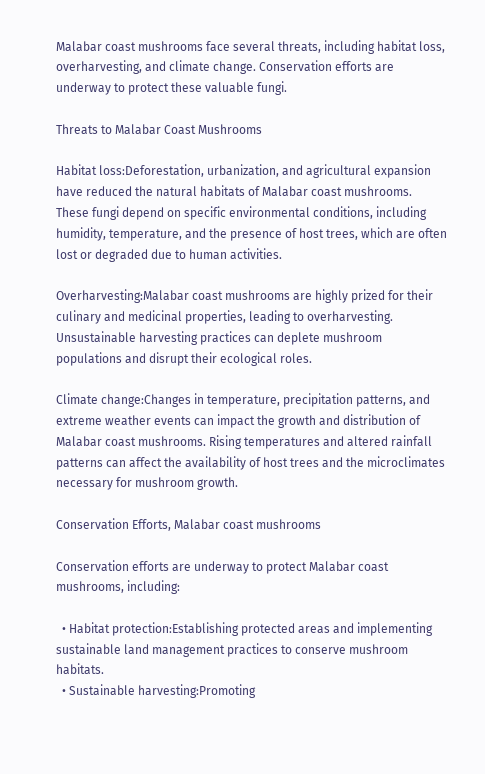Malabar coast mushrooms face several threats, including habitat loss, overharvesting, and climate change. Conservation efforts are underway to protect these valuable fungi.

Threats to Malabar Coast Mushrooms

Habitat loss:Deforestation, urbanization, and agricultural expansion have reduced the natural habitats of Malabar coast mushrooms. These fungi depend on specific environmental conditions, including humidity, temperature, and the presence of host trees, which are often lost or degraded due to human activities.

Overharvesting:Malabar coast mushrooms are highly prized for their culinary and medicinal properties, leading to overharvesting. Unsustainable harvesting practices can deplete mushroom populations and disrupt their ecological roles.

Climate change:Changes in temperature, precipitation patterns, and extreme weather events can impact the growth and distribution of Malabar coast mushrooms. Rising temperatures and altered rainfall patterns can affect the availability of host trees and the microclimates necessary for mushroom growth.

Conservation Efforts, Malabar coast mushrooms

Conservation efforts are underway to protect Malabar coast mushrooms, including:

  • Habitat protection:Establishing protected areas and implementing sustainable land management practices to conserve mushroom habitats.
  • Sustainable harvesting:Promoting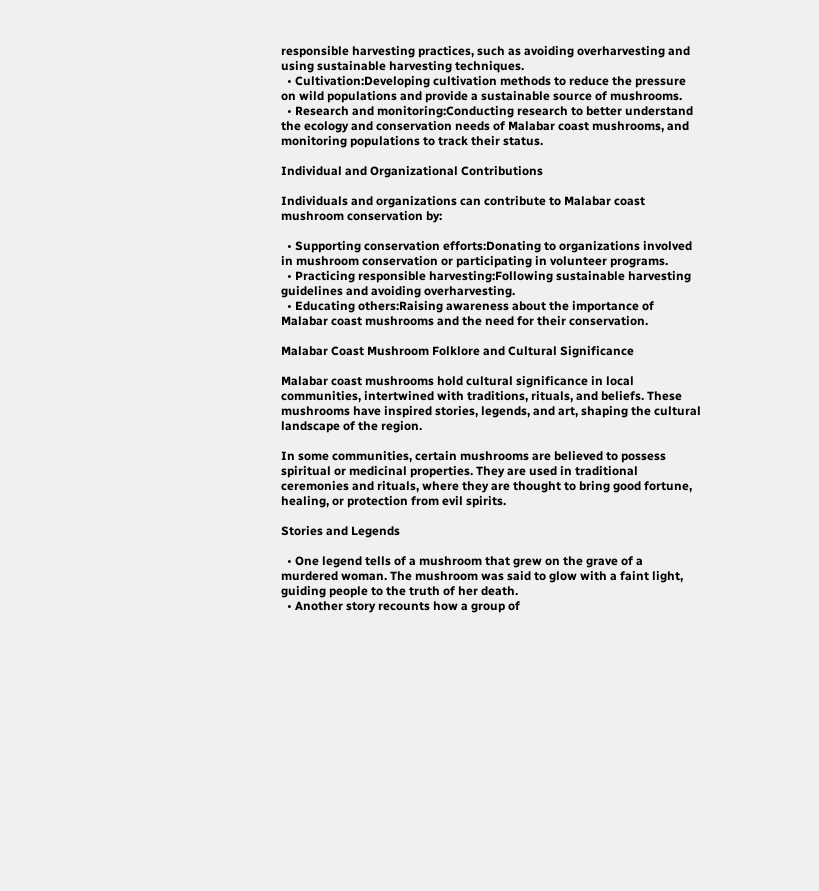responsible harvesting practices, such as avoiding overharvesting and using sustainable harvesting techniques.
  • Cultivation:Developing cultivation methods to reduce the pressure on wild populations and provide a sustainable source of mushrooms.
  • Research and monitoring:Conducting research to better understand the ecology and conservation needs of Malabar coast mushrooms, and monitoring populations to track their status.

Individual and Organizational Contributions

Individuals and organizations can contribute to Malabar coast mushroom conservation by:

  • Supporting conservation efforts:Donating to organizations involved in mushroom conservation or participating in volunteer programs.
  • Practicing responsible harvesting:Following sustainable harvesting guidelines and avoiding overharvesting.
  • Educating others:Raising awareness about the importance of Malabar coast mushrooms and the need for their conservation.

Malabar Coast Mushroom Folklore and Cultural Significance

Malabar coast mushrooms hold cultural significance in local communities, intertwined with traditions, rituals, and beliefs. These mushrooms have inspired stories, legends, and art, shaping the cultural landscape of the region.

In some communities, certain mushrooms are believed to possess spiritual or medicinal properties. They are used in traditional ceremonies and rituals, where they are thought to bring good fortune, healing, or protection from evil spirits.

Stories and Legends

  • One legend tells of a mushroom that grew on the grave of a murdered woman. The mushroom was said to glow with a faint light, guiding people to the truth of her death.
  • Another story recounts how a group of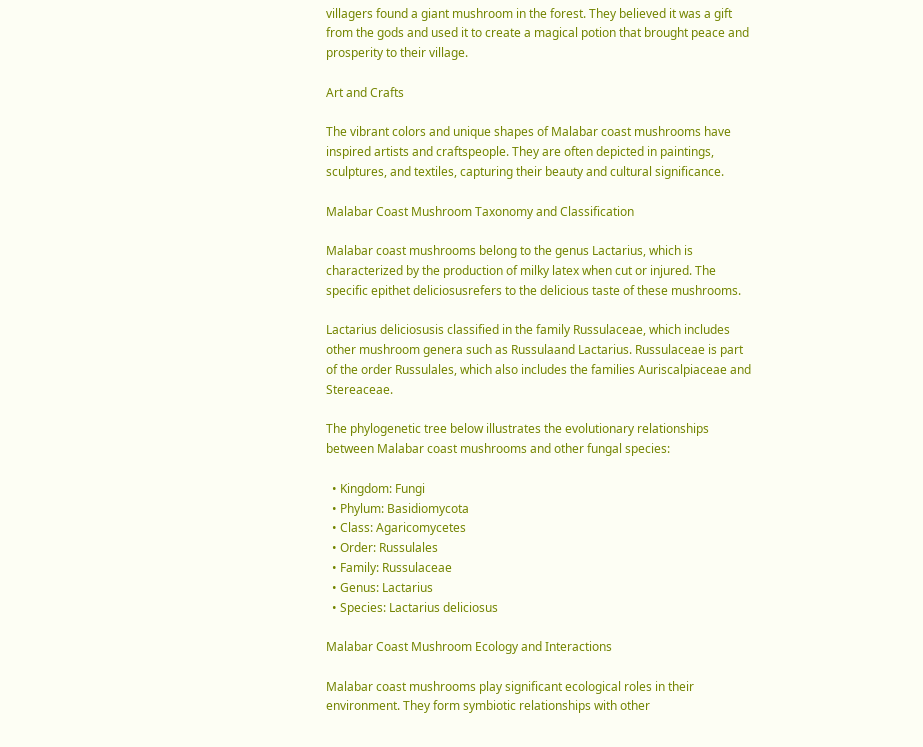villagers found a giant mushroom in the forest. They believed it was a gift from the gods and used it to create a magical potion that brought peace and prosperity to their village.

Art and Crafts

The vibrant colors and unique shapes of Malabar coast mushrooms have inspired artists and craftspeople. They are often depicted in paintings, sculptures, and textiles, capturing their beauty and cultural significance.

Malabar Coast Mushroom Taxonomy and Classification

Malabar coast mushrooms belong to the genus Lactarius, which is characterized by the production of milky latex when cut or injured. The specific epithet deliciosusrefers to the delicious taste of these mushrooms.

Lactarius deliciosusis classified in the family Russulaceae, which includes other mushroom genera such as Russulaand Lactarius. Russulaceae is part of the order Russulales, which also includes the families Auriscalpiaceae and Stereaceae.

The phylogenetic tree below illustrates the evolutionary relationships between Malabar coast mushrooms and other fungal species:

  • Kingdom: Fungi
  • Phylum: Basidiomycota
  • Class: Agaricomycetes
  • Order: Russulales
  • Family: Russulaceae
  • Genus: Lactarius
  • Species: Lactarius deliciosus

Malabar Coast Mushroom Ecology and Interactions

Malabar coast mushrooms play significant ecological roles in their environment. They form symbiotic relationships with other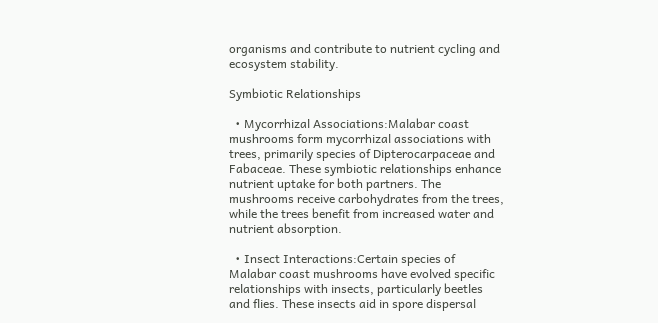organisms and contribute to nutrient cycling and ecosystem stability.

Symbiotic Relationships

  • Mycorrhizal Associations:Malabar coast mushrooms form mycorrhizal associations with trees, primarily species of Dipterocarpaceae and Fabaceae. These symbiotic relationships enhance nutrient uptake for both partners. The mushrooms receive carbohydrates from the trees, while the trees benefit from increased water and nutrient absorption.

  • Insect Interactions:Certain species of Malabar coast mushrooms have evolved specific relationships with insects, particularly beetles and flies. These insects aid in spore dispersal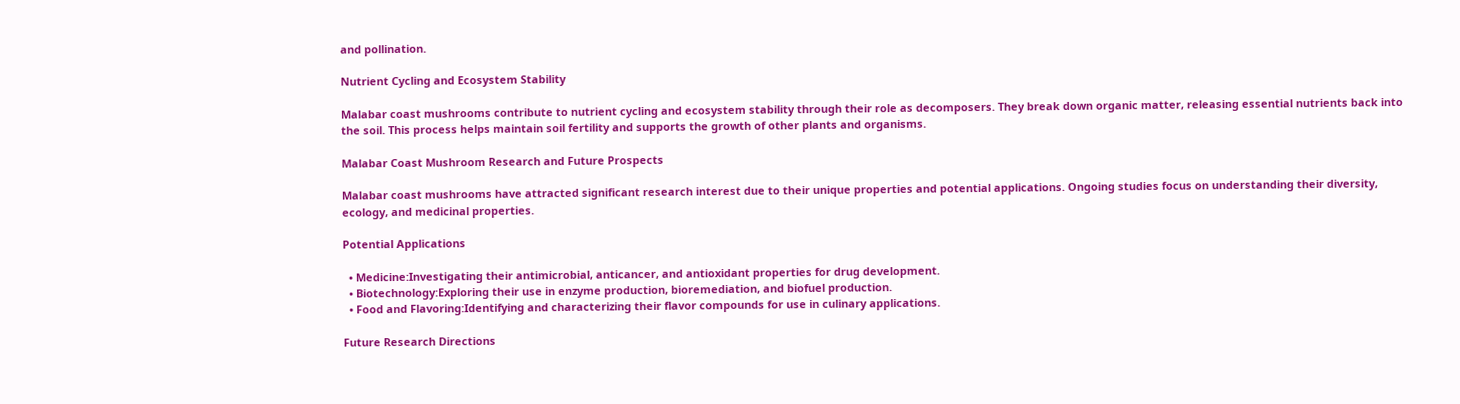and pollination.

Nutrient Cycling and Ecosystem Stability

Malabar coast mushrooms contribute to nutrient cycling and ecosystem stability through their role as decomposers. They break down organic matter, releasing essential nutrients back into the soil. This process helps maintain soil fertility and supports the growth of other plants and organisms.

Malabar Coast Mushroom Research and Future Prospects

Malabar coast mushrooms have attracted significant research interest due to their unique properties and potential applications. Ongoing studies focus on understanding their diversity, ecology, and medicinal properties.

Potential Applications

  • Medicine:Investigating their antimicrobial, anticancer, and antioxidant properties for drug development.
  • Biotechnology:Exploring their use in enzyme production, bioremediation, and biofuel production.
  • Food and Flavoring:Identifying and characterizing their flavor compounds for use in culinary applications.

Future Research Directions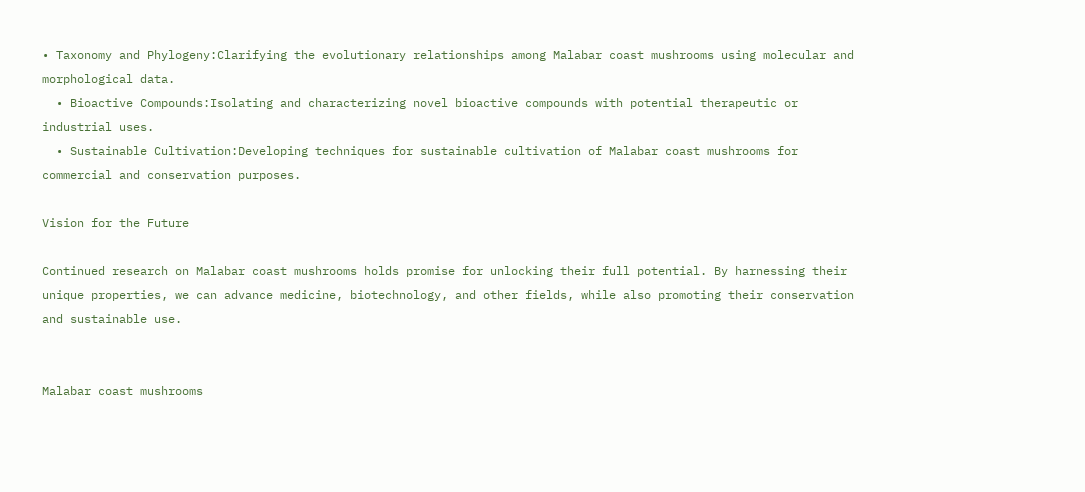• Taxonomy and Phylogeny:Clarifying the evolutionary relationships among Malabar coast mushrooms using molecular and morphological data.
  • Bioactive Compounds:Isolating and characterizing novel bioactive compounds with potential therapeutic or industrial uses.
  • Sustainable Cultivation:Developing techniques for sustainable cultivation of Malabar coast mushrooms for commercial and conservation purposes.

Vision for the Future

Continued research on Malabar coast mushrooms holds promise for unlocking their full potential. By harnessing their unique properties, we can advance medicine, biotechnology, and other fields, while also promoting their conservation and sustainable use.


Malabar coast mushrooms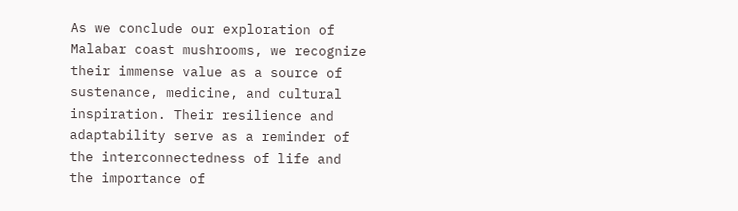As we conclude our exploration of Malabar coast mushrooms, we recognize their immense value as a source of sustenance, medicine, and cultural inspiration. Their resilience and adaptability serve as a reminder of the interconnectedness of life and the importance of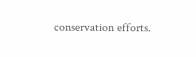conservation efforts.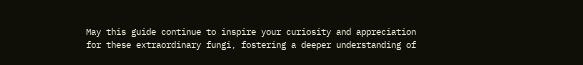May this guide continue to inspire your curiosity and appreciation for these extraordinary fungi, fostering a deeper understanding of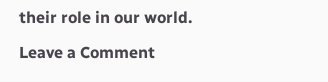their role in our world.

Leave a Comment